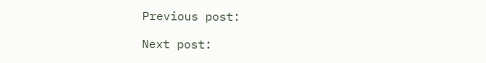Previous post:

Next post: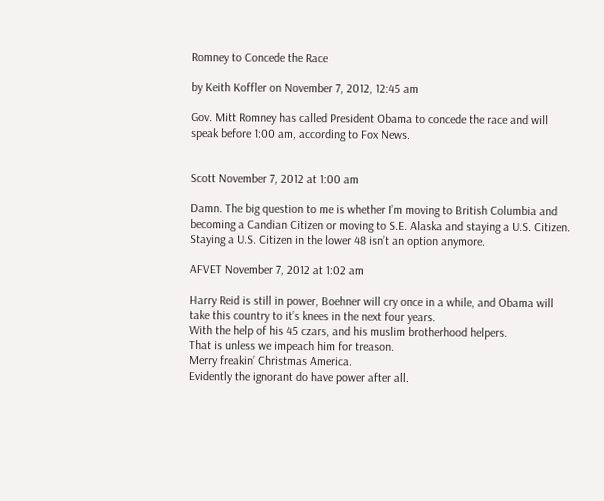Romney to Concede the Race

by Keith Koffler on November 7, 2012, 12:45 am

Gov. Mitt Romney has called President Obama to concede the race and will speak before 1:00 am, according to Fox News.


Scott November 7, 2012 at 1:00 am

Damn. The big question to me is whether I’m moving to British Columbia and becoming a Candian Citizen or moving to S.E. Alaska and staying a U.S. Citizen. Staying a U.S. Citizen in the lower 48 isn’t an option anymore.

AFVET November 7, 2012 at 1:02 am

Harry Reid is still in power, Boehner will cry once in a while, and Obama will take this country to it’s knees in the next four years.
With the help of his 45 czars, and his muslim brotherhood helpers.
That is unless we impeach him for treason.
Merry freakin’ Christmas America.
Evidently the ignorant do have power after all.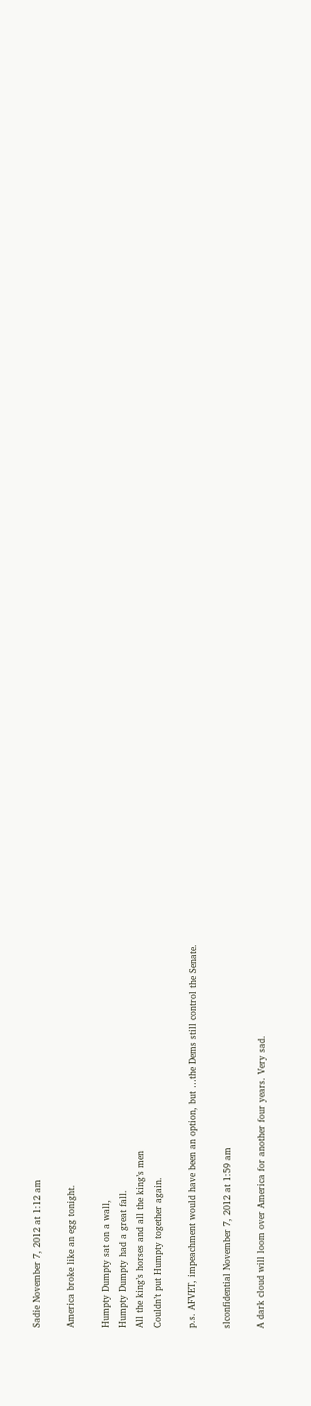Sadie November 7, 2012 at 1:12 am

America broke like an egg tonight.

Humpty Dumpty sat on a wall,
Humpty Dumpty had a great fall.
All the king’s horses and all the king’s men
Couldn’t put Humpty together again.

p.s. AFVET, impeachment would have been an option, but …the Dems still control the Senate.

slconfidential November 7, 2012 at 1:59 am

A dark cloud will loom over America for another four years. Very sad.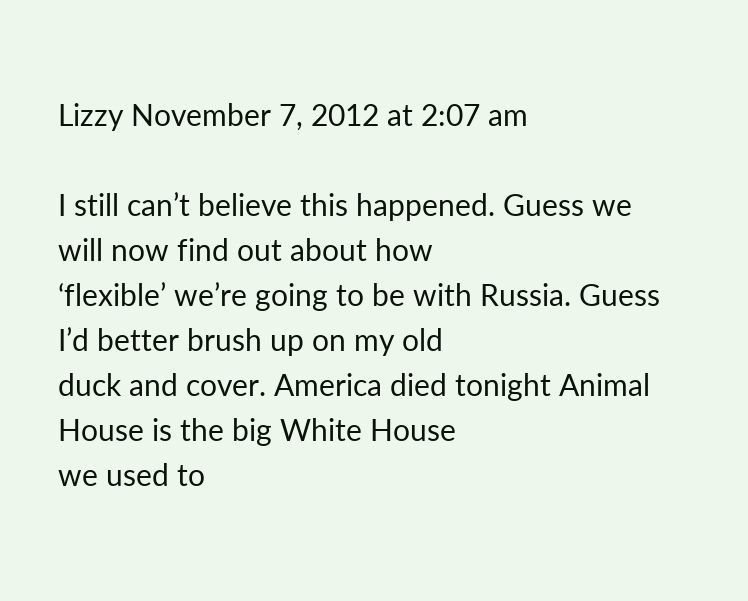Lizzy November 7, 2012 at 2:07 am

I still can’t believe this happened. Guess we will now find out about how
‘flexible’ we’re going to be with Russia. Guess I’d better brush up on my old
duck and cover. America died tonight Animal House is the big White House
we used to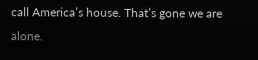call America’s house. That’s gone we are alone.